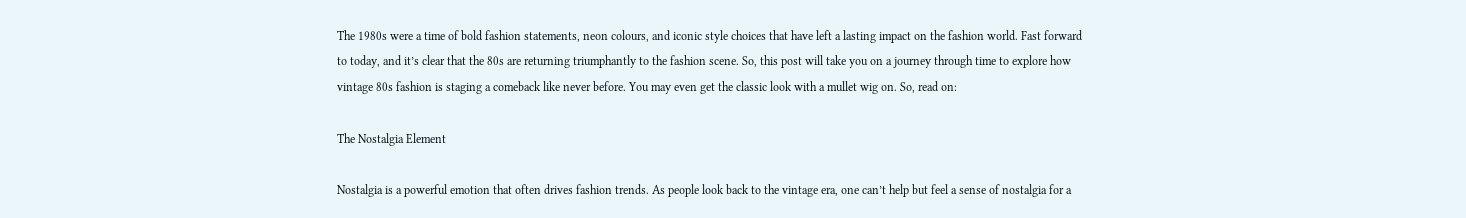The 1980s were a time of bold fashion statements, neon colours, and iconic style choices that have left a lasting impact on the fashion world. Fast forward to today, and it’s clear that the 80s are returning triumphantly to the fashion scene. So, this post will take you on a journey through time to explore how vintage 80s fashion is staging a comeback like never before. You may even get the classic look with a mullet wig on. So, read on:

The Nostalgia Element

Nostalgia is a powerful emotion that often drives fashion trends. As people look back to the vintage era, one can’t help but feel a sense of nostalgia for a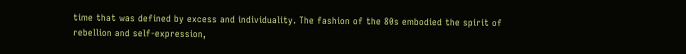time that was defined by excess and individuality. The fashion of the 80s embodied the spirit of rebellion and self-expression,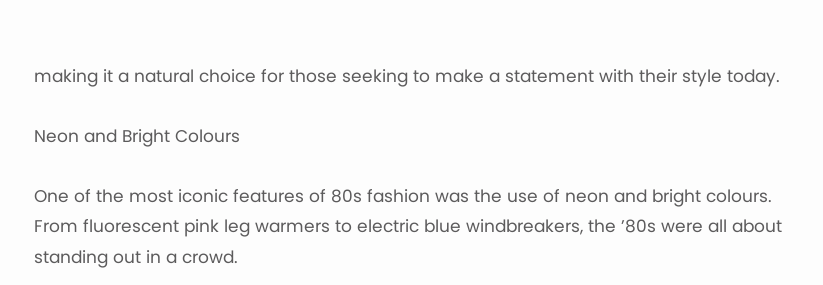making it a natural choice for those seeking to make a statement with their style today.

Neon and Bright Colours

One of the most iconic features of 80s fashion was the use of neon and bright colours. From fluorescent pink leg warmers to electric blue windbreakers, the ’80s were all about standing out in a crowd.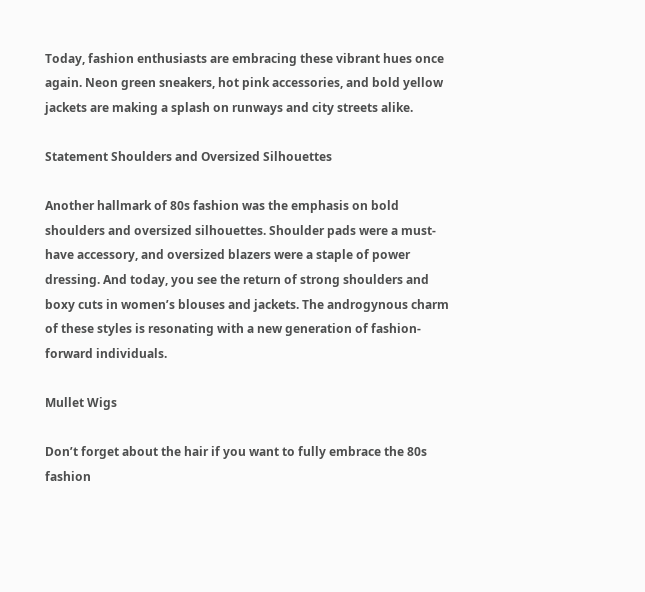Today, fashion enthusiasts are embracing these vibrant hues once again. Neon green sneakers, hot pink accessories, and bold yellow jackets are making a splash on runways and city streets alike.

Statement Shoulders and Oversized Silhouettes

Another hallmark of 80s fashion was the emphasis on bold shoulders and oversized silhouettes. Shoulder pads were a must-have accessory, and oversized blazers were a staple of power dressing. And today, you see the return of strong shoulders and boxy cuts in women’s blouses and jackets. The androgynous charm of these styles is resonating with a new generation of fashion-forward individuals.

Mullet Wigs

Don’t forget about the hair if you want to fully embrace the 80s fashion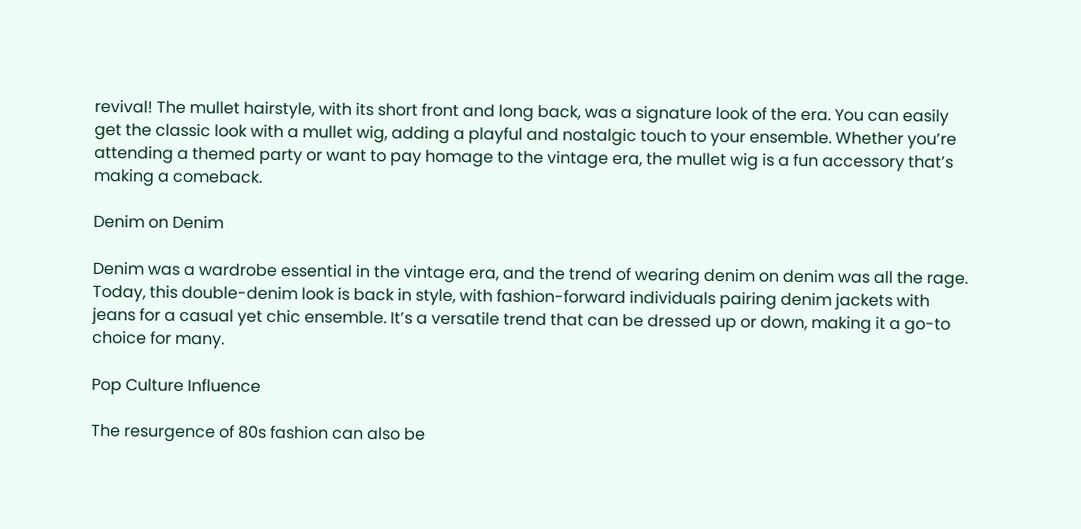revival! The mullet hairstyle, with its short front and long back, was a signature look of the era. You can easily get the classic look with a mullet wig, adding a playful and nostalgic touch to your ensemble. Whether you’re attending a themed party or want to pay homage to the vintage era, the mullet wig is a fun accessory that’s making a comeback.

Denim on Denim

Denim was a wardrobe essential in the vintage era, and the trend of wearing denim on denim was all the rage. Today, this double-denim look is back in style, with fashion-forward individuals pairing denim jackets with jeans for a casual yet chic ensemble. It’s a versatile trend that can be dressed up or down, making it a go-to choice for many.

Pop Culture Influence

The resurgence of 80s fashion can also be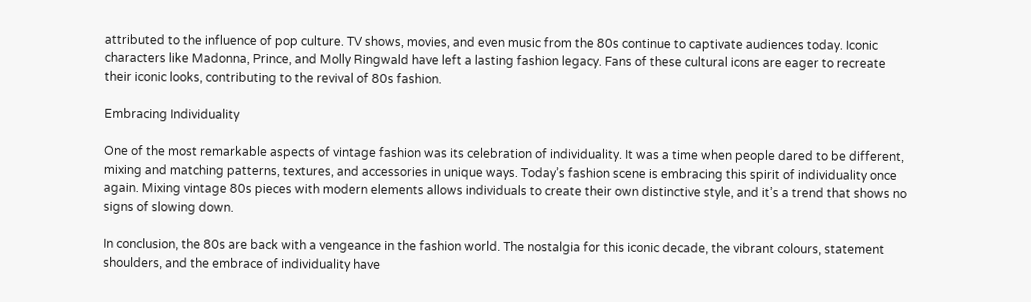attributed to the influence of pop culture. TV shows, movies, and even music from the 80s continue to captivate audiences today. Iconic characters like Madonna, Prince, and Molly Ringwald have left a lasting fashion legacy. Fans of these cultural icons are eager to recreate their iconic looks, contributing to the revival of 80s fashion.

Embracing Individuality

One of the most remarkable aspects of vintage fashion was its celebration of individuality. It was a time when people dared to be different, mixing and matching patterns, textures, and accessories in unique ways. Today’s fashion scene is embracing this spirit of individuality once again. Mixing vintage 80s pieces with modern elements allows individuals to create their own distinctive style, and it’s a trend that shows no signs of slowing down.

In conclusion, the 80s are back with a vengeance in the fashion world. The nostalgia for this iconic decade, the vibrant colours, statement shoulders, and the embrace of individuality have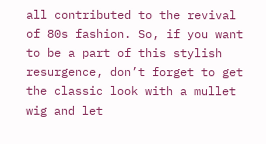all contributed to the revival of 80s fashion. So, if you want to be a part of this stylish resurgence, don’t forget to get the classic look with a mullet wig and let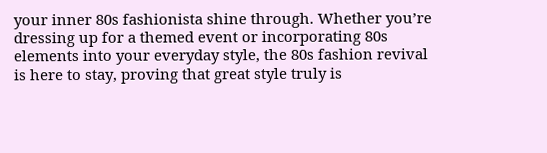your inner 80s fashionista shine through. Whether you’re dressing up for a themed event or incorporating 80s elements into your everyday style, the 80s fashion revival is here to stay, proving that great style truly is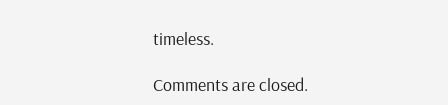timeless.

Comments are closed.